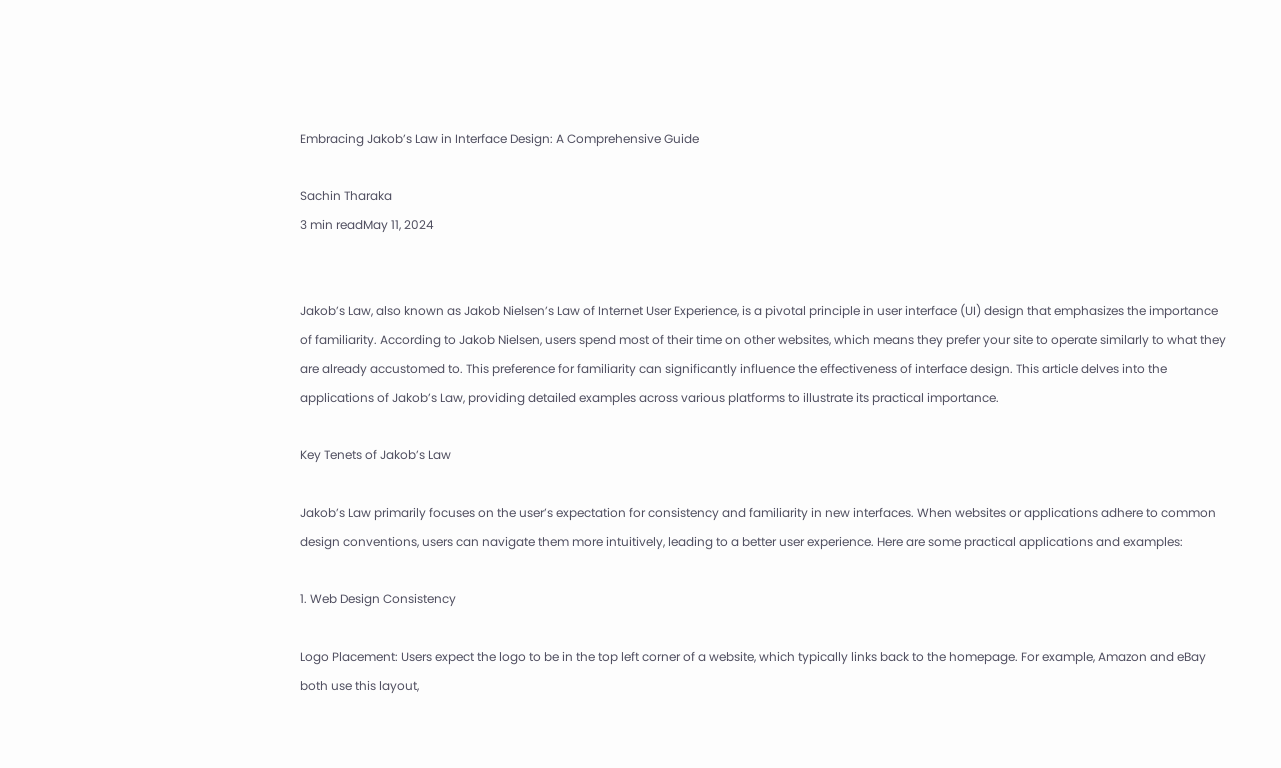Embracing Jakob’s Law in Interface Design: A Comprehensive Guide

Sachin Tharaka
3 min readMay 11, 2024


Jakob’s Law, also known as Jakob Nielsen’s Law of Internet User Experience, is a pivotal principle in user interface (UI) design that emphasizes the importance of familiarity. According to Jakob Nielsen, users spend most of their time on other websites, which means they prefer your site to operate similarly to what they are already accustomed to. This preference for familiarity can significantly influence the effectiveness of interface design. This article delves into the applications of Jakob’s Law, providing detailed examples across various platforms to illustrate its practical importance.

Key Tenets of Jakob’s Law

Jakob’s Law primarily focuses on the user’s expectation for consistency and familiarity in new interfaces. When websites or applications adhere to common design conventions, users can navigate them more intuitively, leading to a better user experience. Here are some practical applications and examples:

1. Web Design Consistency

Logo Placement: Users expect the logo to be in the top left corner of a website, which typically links back to the homepage. For example, Amazon and eBay both use this layout,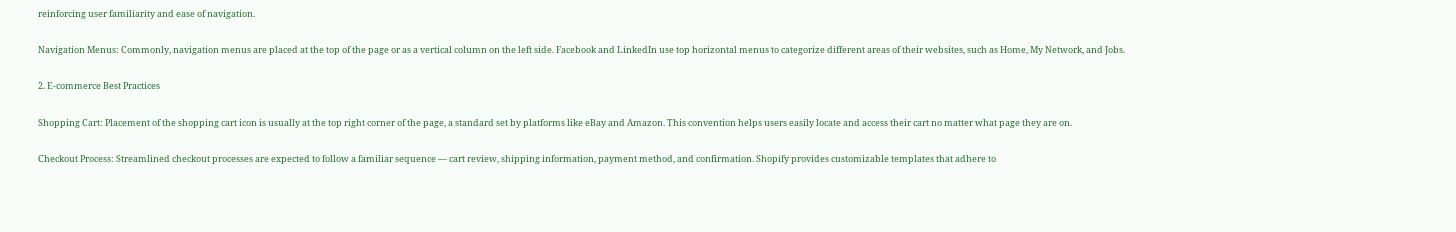reinforcing user familiarity and ease of navigation.

Navigation Menus: Commonly, navigation menus are placed at the top of the page or as a vertical column on the left side. Facebook and LinkedIn use top horizontal menus to categorize different areas of their websites, such as Home, My Network, and Jobs.

2. E-commerce Best Practices

Shopping Cart: Placement of the shopping cart icon is usually at the top right corner of the page, a standard set by platforms like eBay and Amazon. This convention helps users easily locate and access their cart no matter what page they are on.

Checkout Process: Streamlined checkout processes are expected to follow a familiar sequence — cart review, shipping information, payment method, and confirmation. Shopify provides customizable templates that adhere to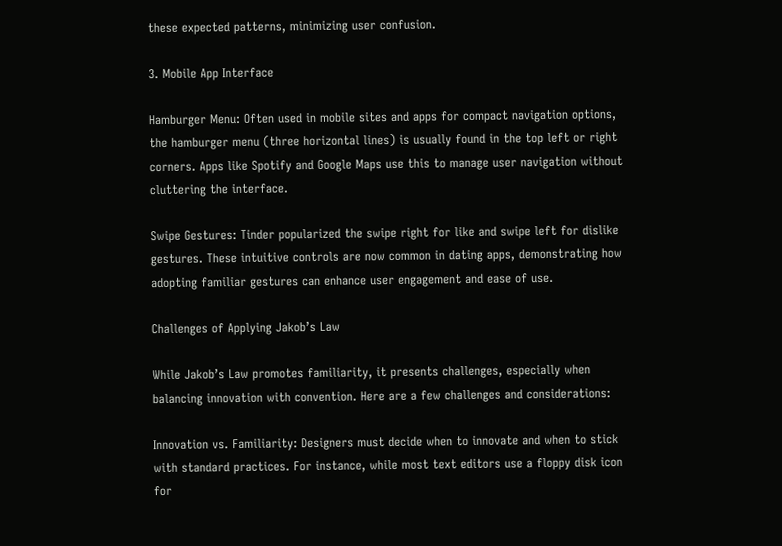these expected patterns, minimizing user confusion.

3. Mobile App Interface

Hamburger Menu: Often used in mobile sites and apps for compact navigation options, the hamburger menu (three horizontal lines) is usually found in the top left or right corners. Apps like Spotify and Google Maps use this to manage user navigation without cluttering the interface.

Swipe Gestures: Tinder popularized the swipe right for like and swipe left for dislike gestures. These intuitive controls are now common in dating apps, demonstrating how adopting familiar gestures can enhance user engagement and ease of use.

Challenges of Applying Jakob’s Law

While Jakob’s Law promotes familiarity, it presents challenges, especially when balancing innovation with convention. Here are a few challenges and considerations:

Innovation vs. Familiarity: Designers must decide when to innovate and when to stick with standard practices. For instance, while most text editors use a floppy disk icon for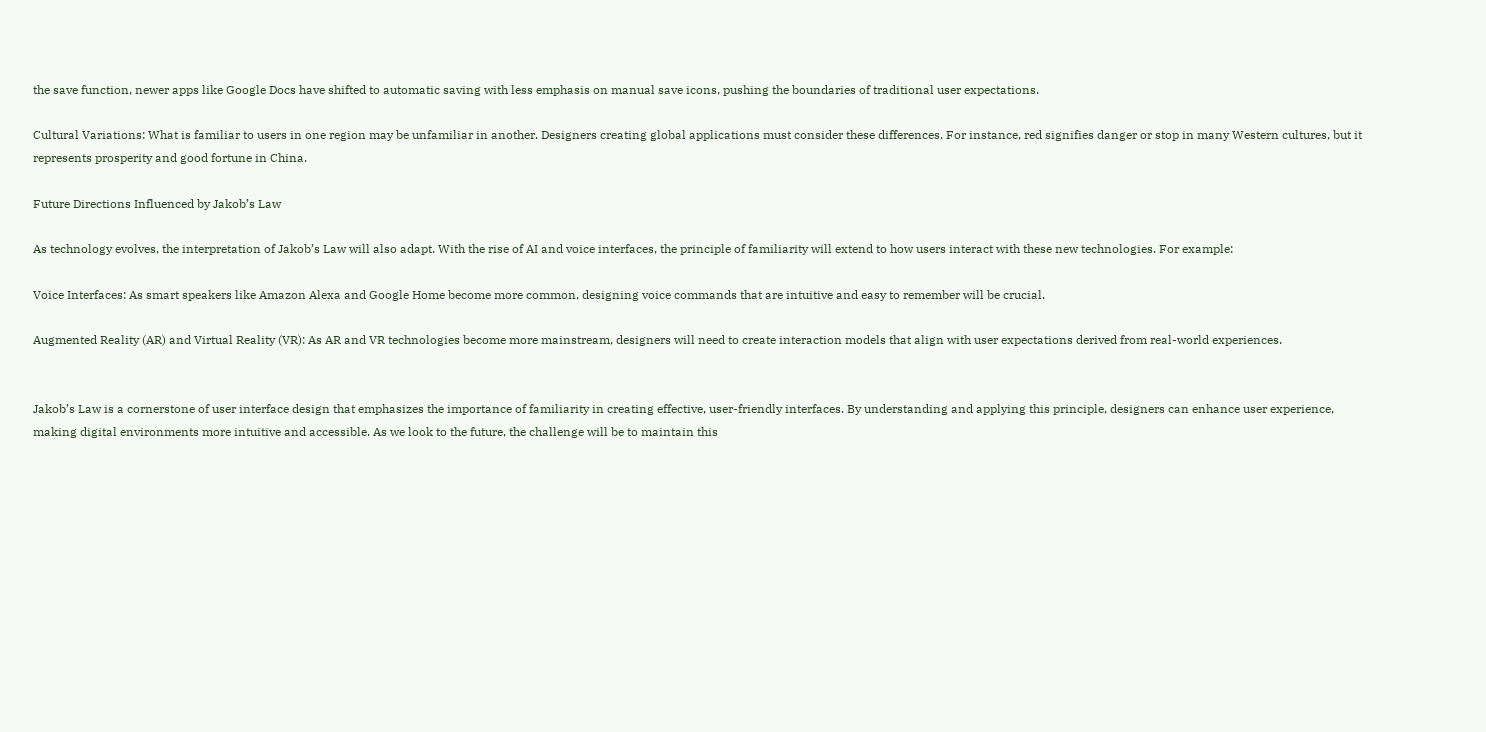the save function, newer apps like Google Docs have shifted to automatic saving with less emphasis on manual save icons, pushing the boundaries of traditional user expectations.

Cultural Variations: What is familiar to users in one region may be unfamiliar in another. Designers creating global applications must consider these differences. For instance, red signifies danger or stop in many Western cultures, but it represents prosperity and good fortune in China.

Future Directions Influenced by Jakob’s Law

As technology evolves, the interpretation of Jakob’s Law will also adapt. With the rise of AI and voice interfaces, the principle of familiarity will extend to how users interact with these new technologies. For example:

Voice Interfaces: As smart speakers like Amazon Alexa and Google Home become more common, designing voice commands that are intuitive and easy to remember will be crucial.

Augmented Reality (AR) and Virtual Reality (VR): As AR and VR technologies become more mainstream, designers will need to create interaction models that align with user expectations derived from real-world experiences.


Jakob’s Law is a cornerstone of user interface design that emphasizes the importance of familiarity in creating effective, user-friendly interfaces. By understanding and applying this principle, designers can enhance user experience, making digital environments more intuitive and accessible. As we look to the future, the challenge will be to maintain this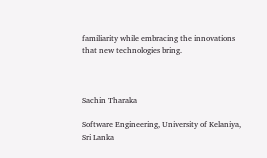familiarity while embracing the innovations that new technologies bring.



Sachin Tharaka

Software Engineering, University of Kelaniya, Sri Lanka